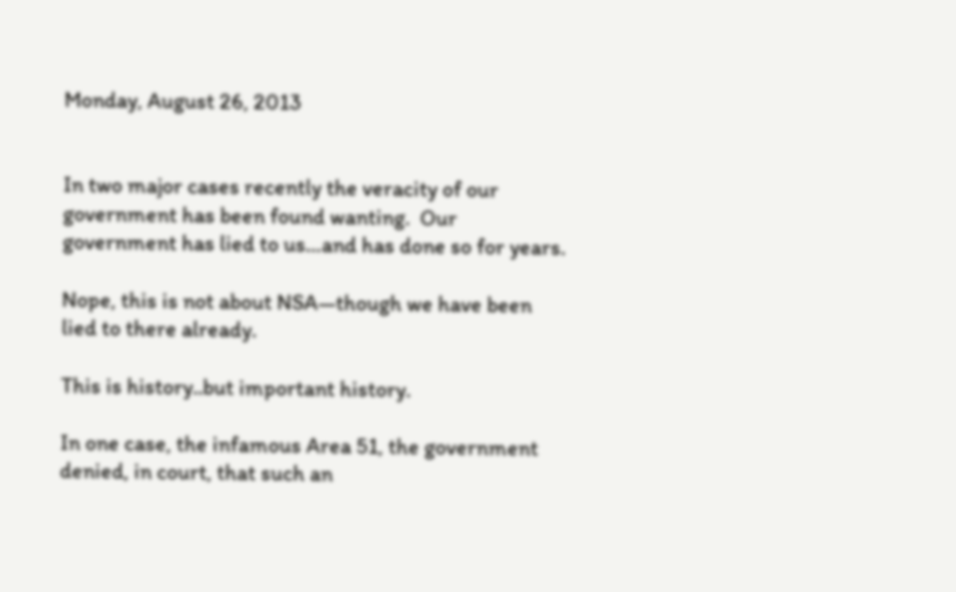Monday, August 26, 2013


In two major cases recently the veracity of our government has been found wanting.  Our government has lied to us…and has done so for years.

Nope, this is not about NSA—though we have been lied to there already.

This is history..but important history.

In one case, the infamous Area 51, the government denied, in court, that such an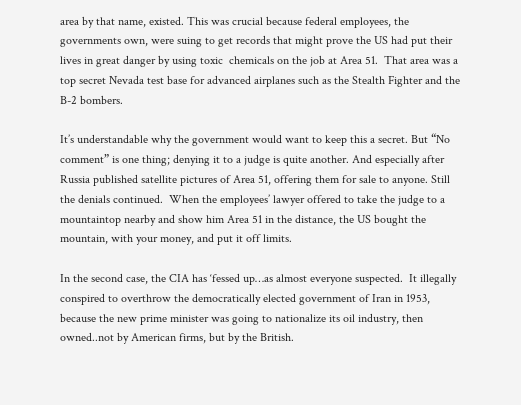area by that name, existed. This was crucial because federal employees, the governments own, were suing to get records that might prove the US had put their lives in great danger by using toxic  chemicals on the job at Area 51.  That area was a top secret Nevada test base for advanced airplanes such as the Stealth Fighter and the B-2 bombers.

It’s understandable why the government would want to keep this a secret. But “No comment” is one thing; denying it to a judge is quite another. And especially after Russia published satellite pictures of Area 51, offering them for sale to anyone. Still the denials continued.  When the employees’ lawyer offered to take the judge to a mountaintop nearby and show him Area 51 in the distance, the US bought the mountain, with your money, and put it off limits.

In the second case, the CIA has ‘fessed up…as almost everyone suspected.  It illegally conspired to overthrow the democratically elected government of Iran in 1953, because the new prime minister was going to nationalize its oil industry, then owned..not by American firms, but by the British.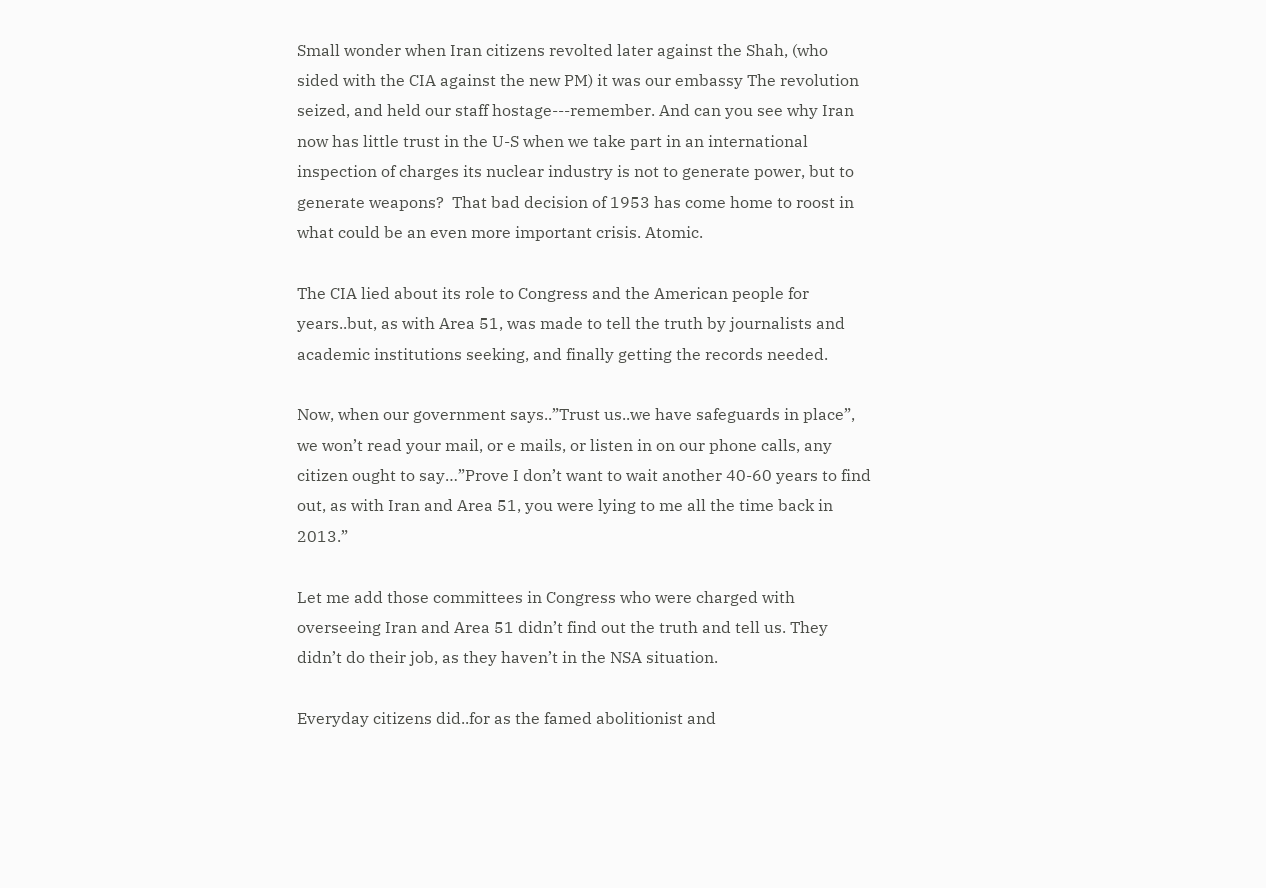Small wonder when Iran citizens revolted later against the Shah, (who sided with the CIA against the new PM) it was our embassy The revolution seized, and held our staff hostage---remember. And can you see why Iran now has little trust in the U-S when we take part in an international inspection of charges its nuclear industry is not to generate power, but to generate weapons?  That bad decision of 1953 has come home to roost in what could be an even more important crisis. Atomic.

The CIA lied about its role to Congress and the American people for years..but, as with Area 51, was made to tell the truth by journalists and academic institutions seeking, and finally getting the records needed.

Now, when our government says..”Trust us..we have safeguards in place”, we won’t read your mail, or e mails, or listen in on our phone calls, any citizen ought to say…”Prove I don’t want to wait another 40-60 years to find out, as with Iran and Area 51, you were lying to me all the time back in 2013.”

Let me add those committees in Congress who were charged with overseeing Iran and Area 51 didn’t find out the truth and tell us. They didn’t do their job, as they haven’t in the NSA situation.

Everyday citizens did..for as the famed abolitionist and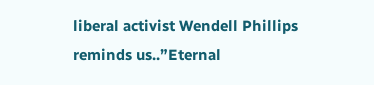liberal activist Wendell Phillips reminds us..”Eternal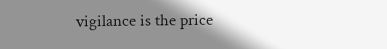vigilance is the price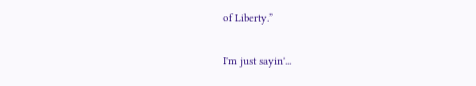of Liberty.”

I'm just sayin'...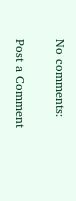No comments:

Post a Comment